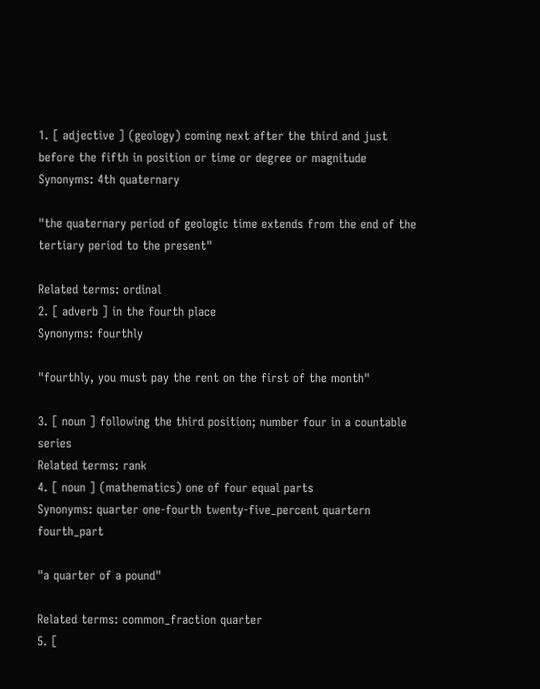1. [ adjective ] (geology) coming next after the third and just before the fifth in position or time or degree or magnitude
Synonyms: 4th quaternary

"the quaternary period of geologic time extends from the end of the tertiary period to the present"

Related terms: ordinal
2. [ adverb ] in the fourth place
Synonyms: fourthly

"fourthly, you must pay the rent on the first of the month"

3. [ noun ] following the third position; number four in a countable series
Related terms: rank
4. [ noun ] (mathematics) one of four equal parts
Synonyms: quarter one-fourth twenty-five_percent quartern fourth_part

"a quarter of a pound"

Related terms: common_fraction quarter
5. [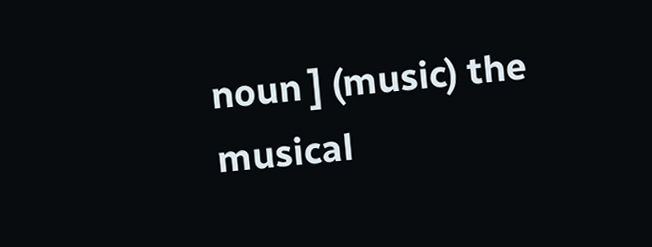noun ] (music) the musical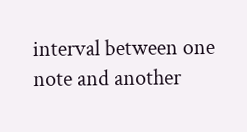interval between one note and another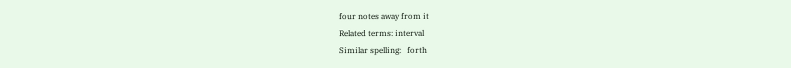four notes away from it
Related terms: interval
Similar spelling:   forth